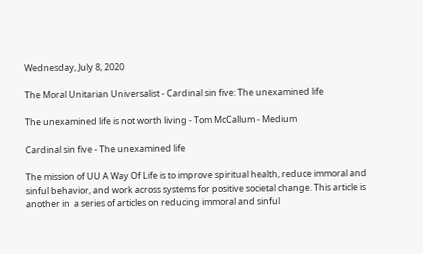Wednesday, July 8, 2020

The Moral Unitarian Universalist - Cardinal sin five: The unexamined life

The unexamined life is not worth living - Tom McCallum - Medium

Cardinal sin five - The unexamined life

The mission of UU A Way Of Life is to improve spiritual health, reduce immoral and sinful behavior, and work across systems for positive societal change. This article is another in  a series of articles on reducing immoral and sinful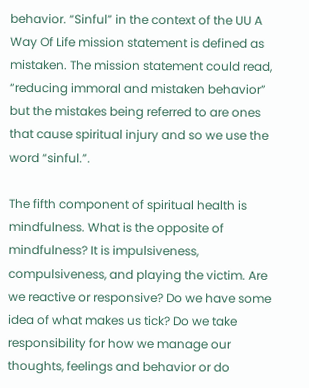behavior. “Sinful” in the context of the UU A Way Of Life mission statement is defined as mistaken. The mission statement could read, “reducing immoral and mistaken behavior” but the mistakes being referred to are ones that cause spiritual injury and so we use the word “sinful.”.

The fifth component of spiritual health is mindfulness. What is the opposite of mindfulness? It is impulsiveness, compulsiveness, and playing the victim. Are we reactive or responsive? Do we have some idea of what makes us tick? Do we take responsibility for how we manage our thoughts, feelings and behavior or do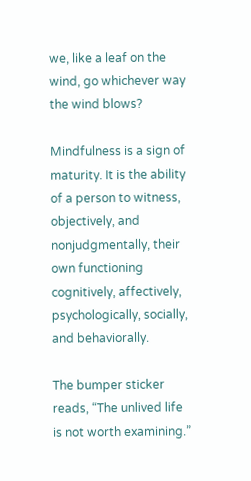we, like a leaf on the wind, go whichever way the wind blows?

Mindfulness is a sign of maturity. It is the ability of a person to witness, objectively, and nonjudgmentally, their own functioning cognitively, affectively, psychologically, socially, and behaviorally.

The bumper sticker reads, “The unlived life is not worth examining.”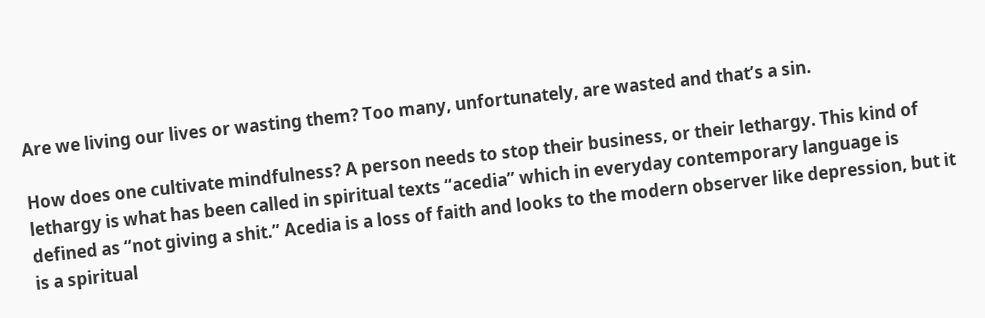Are we living our lives or wasting them? Too many, unfortunately, are wasted and that’s a sin.

How does one cultivate mindfulness? A person needs to stop their business, or their lethargy. This kind of lethargy is what has been called in spiritual texts “acedia” which in everyday contemporary language is defined as “not giving a shit.” Acedia is a loss of faith and looks to the modern observer like depression, but it is a spiritual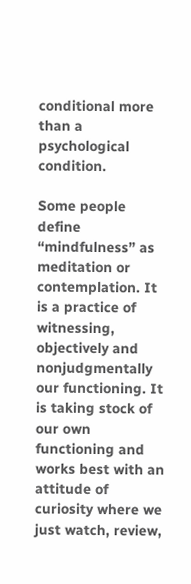conditional more than a psychological condition.

Some people define “mindfulness” as meditation or contemplation. It is a practice of witnessing, objectively and nonjudgmentally our functioning. It is taking stock of our own functioning and works best with an attitude of curiosity where we just watch, review,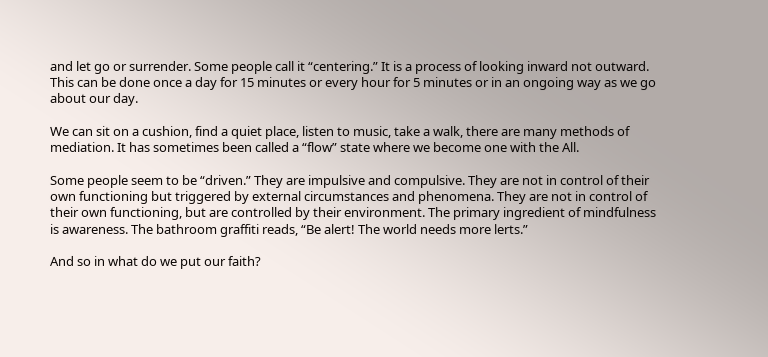and let go or surrender. Some people call it “centering.” It is a process of looking inward not outward. This can be done once a day for 15 minutes or every hour for 5 minutes or in an ongoing way as we go about our day.

We can sit on a cushion, find a quiet place, listen to music, take a walk, there are many methods of mediation. It has sometimes been called a “flow” state where we become one with the All.

Some people seem to be “driven.” They are impulsive and compulsive. They are not in control of their own functioning but triggered by external circumstances and phenomena. They are not in control of their own functioning, but are controlled by their environment. The primary ingredient of mindfulness is awareness. The bathroom graffiti reads, “Be alert! The world needs more lerts.”

And so in what do we put our faith?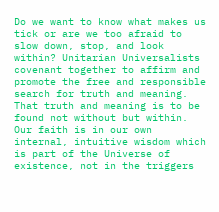Do we want to know what makes us tick or are we too afraid to slow down, stop, and look within? Unitarian Universalists covenant together to affirm and promote the free and responsible search for truth and meaning. That truth and meaning is to be found not without but within. Our faith is in our own internal, intuitive wisdom which is part of the Universe of existence, not in the triggers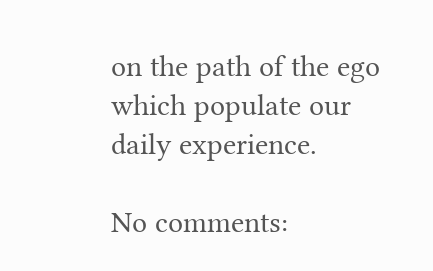on the path of the ego which populate our daily experience.

No comments: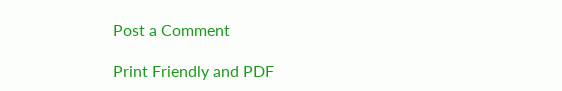Post a Comment

Print Friendly and PDF